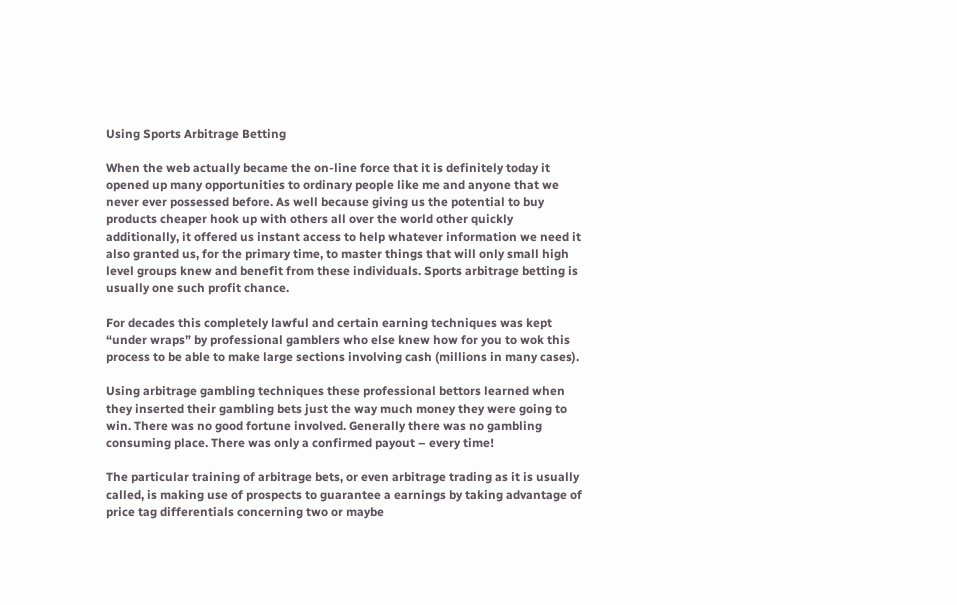Using Sports Arbitrage Betting

When the web actually became the on-line force that it is definitely today it opened up many opportunities to ordinary people like me and anyone that we never ever possessed before. As well because giving us the potential to buy products cheaper hook up with others all over the world other quickly additionally, it offered us instant access to help whatever information we need it also granted us, for the primary time, to master things that will only small high level groups knew and benefit from these individuals. Sports arbitrage betting is usually one such profit chance.

For decades this completely lawful and certain earning techniques was kept “under wraps” by professional gamblers who else knew how for you to wok this process to be able to make large sections involving cash (millions in many cases).

Using arbitrage gambling techniques these professional bettors learned when they inserted their gambling bets just the way much money they were going to win. There was no good fortune involved. Generally there was no gambling consuming place. There was only a confirmed payout – every time!

The particular training of arbitrage bets, or even arbitrage trading as it is usually called, is making use of prospects to guarantee a earnings by taking advantage of price tag differentials concerning two or maybe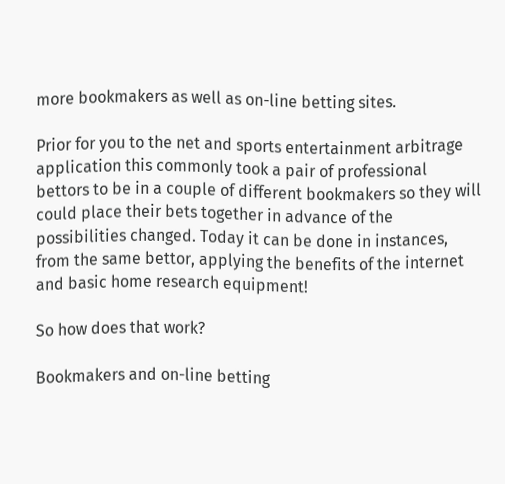more bookmakers as well as on-line betting sites.

Prior for you to the net and sports entertainment arbitrage application this commonly took a pair of professional bettors to be in a couple of different bookmakers so they will could place their bets together in advance of the possibilities changed. Today it can be done in instances, from the same bettor, applying the benefits of the internet and basic home research equipment!

So how does that work?

Bookmakers and on-line betting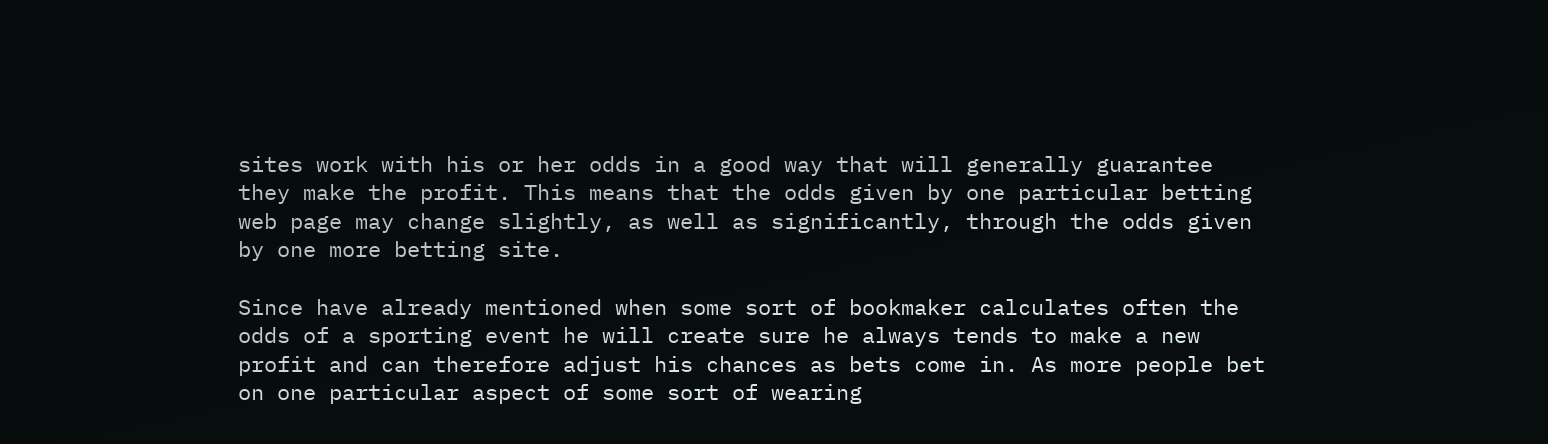sites work with his or her odds in a good way that will generally guarantee they make the profit. This means that the odds given by one particular betting web page may change slightly, as well as significantly, through the odds given by one more betting site.

Since have already mentioned when some sort of bookmaker calculates often the odds of a sporting event he will create sure he always tends to make a new profit and can therefore adjust his chances as bets come in. As more people bet on one particular aspect of some sort of wearing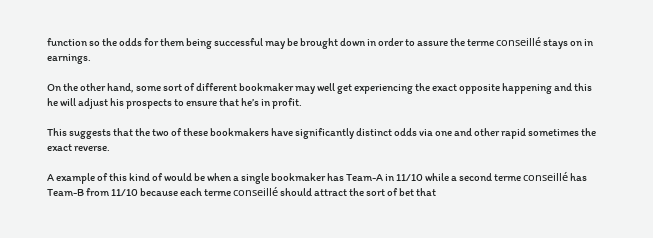function so the odds for them being successful may be brought down in order to assure the terme conseillé stays on in earnings.

On the other hand, some sort of different bookmaker may well get experiencing the exact opposite happening and this he will adjust his prospects to ensure that he’s in profit.

This suggests that the two of these bookmakers have significantly distinct odds via one and other rapid sometimes the exact reverse.

A example of this kind of would be when a single bookmaker has Team-A in 11/10 while a second terme conseillé has Team-B from 11/10 because each terme conseillé should attract the sort of bet that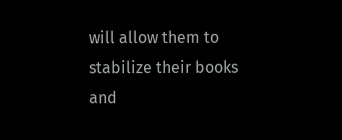will allow them to stabilize their books and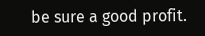be sure a good profit.